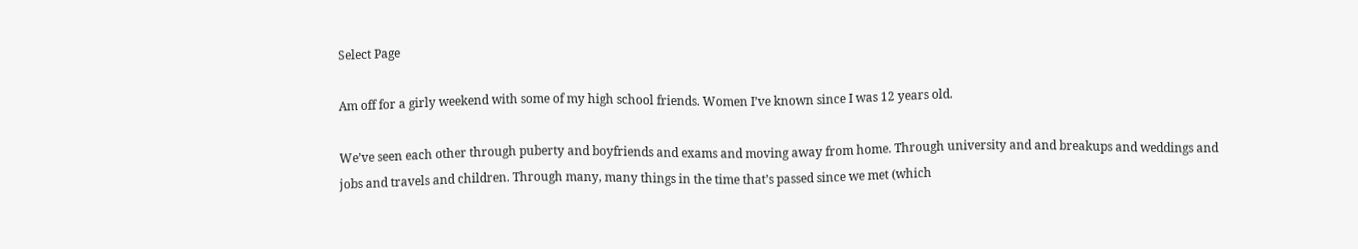Select Page

Am off for a girly weekend with some of my high school friends. Women I’ve known since I was 12 years old.

We’ve seen each other through puberty and boyfriends and exams and moving away from home. Through university and and breakups and weddings and jobs and travels and children. Through many, many things in the time that’s passed since we met (which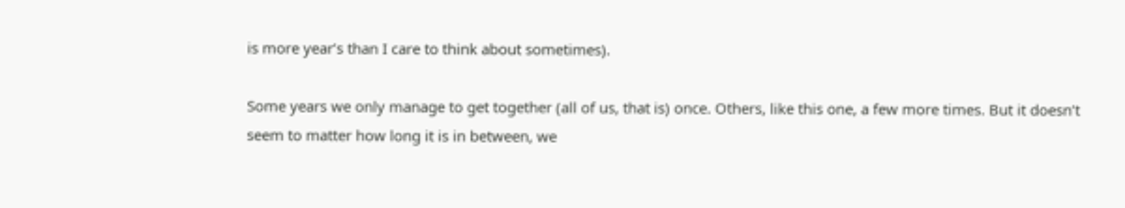is more year’s than I care to think about sometimes).

Some years we only manage to get together (all of us, that is) once. Others, like this one, a few more times. But it doesn’t seem to matter how long it is in between, we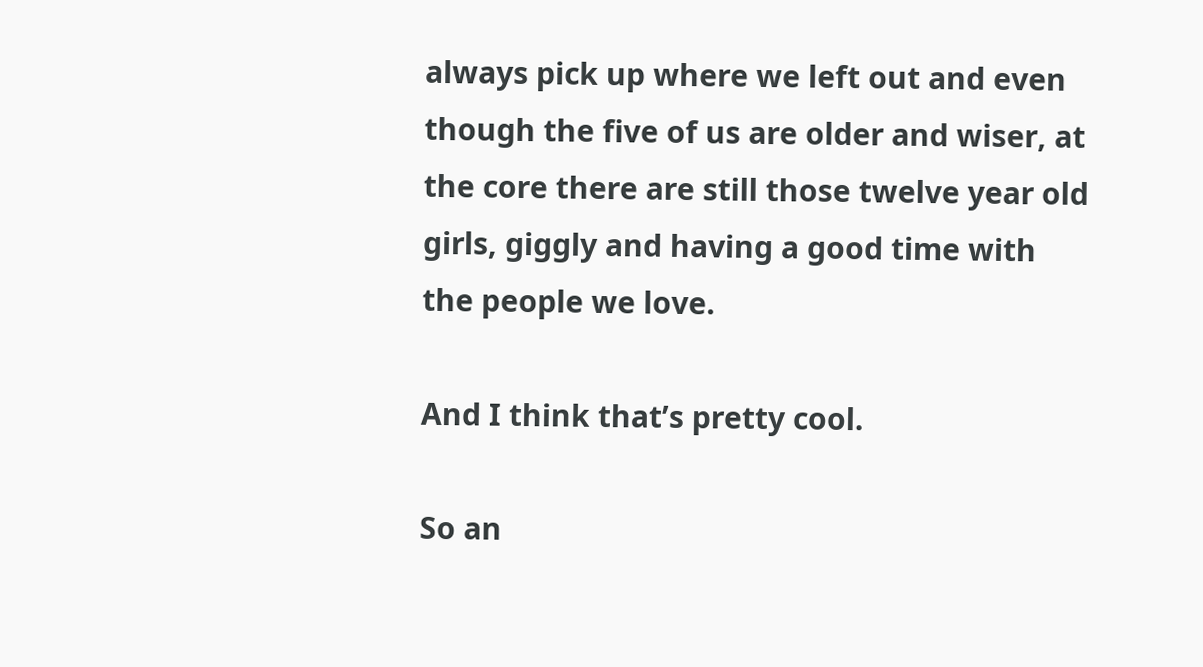always pick up where we left out and even though the five of us are older and wiser, at the core there are still those twelve year old girls, giggly and having a good time with the people we love.

And I think that’s pretty cool.

So an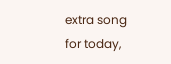extra song for today,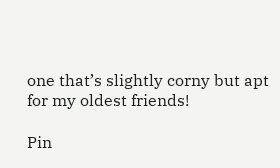one that’s slightly corny but apt for my oldest friends!

Pin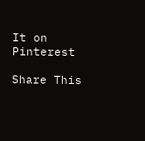It on Pinterest

Share This